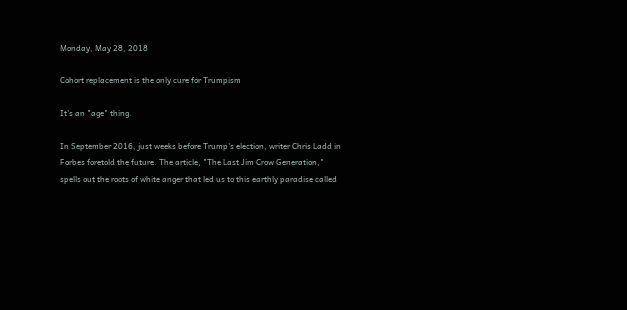Monday, May 28, 2018

Cohort replacement is the only cure for Trumpism

It's an "age" thing.

In September 2016, just weeks before Trump's election, writer Chris Ladd in Forbes foretold the future. The article, "The Last Jim Crow Generation," spells out the roots of white anger that led us to this earthly paradise called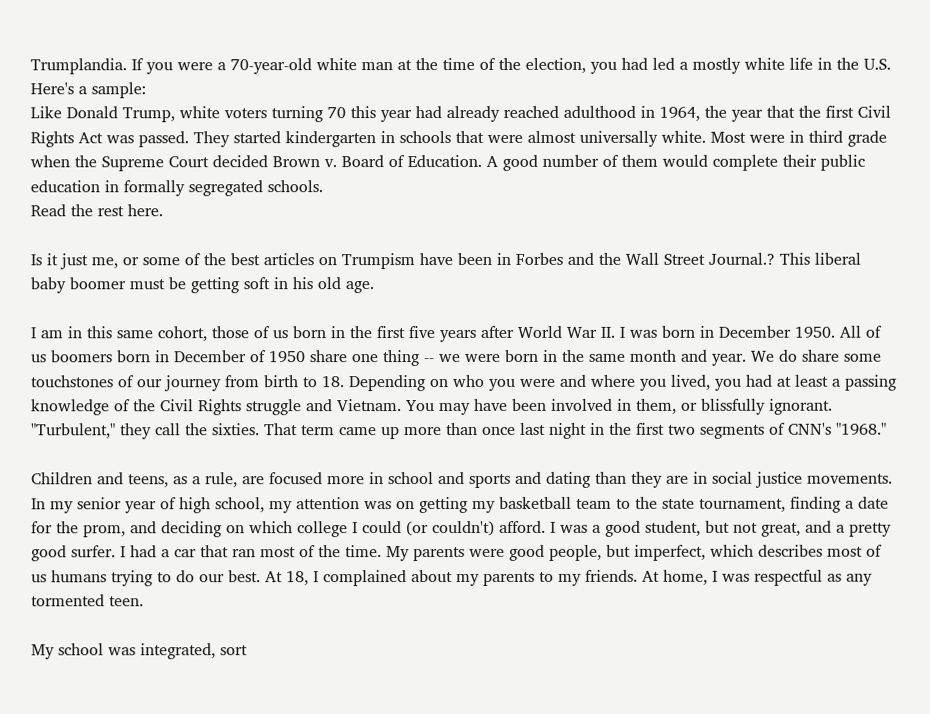Trumplandia. If you were a 70-year-old white man at the time of the election, you had led a mostly white life in the U.S. Here's a sample:
Like Donald Trump, white voters turning 70 this year had already reached adulthood in 1964, the year that the first Civil Rights Act was passed. They started kindergarten in schools that were almost universally white. Most were in third grade when the Supreme Court decided Brown v. Board of Education. A good number of them would complete their public education in formally segregated schools.
Read the rest here.

Is it just me, or some of the best articles on Trumpism have been in Forbes and the Wall Street Journal.? This liberal baby boomer must be getting soft in his old age.

I am in this same cohort, those of us born in the first five years after World War II. I was born in December 1950. All of us boomers born in December of 1950 share one thing -- we were born in the same month and year. We do share some touchstones of our journey from birth to 18. Depending on who you were and where you lived, you had at least a passing knowledge of the Civil Rights struggle and Vietnam. You may have been involved in them, or blissfully ignorant. "Turbulent," they call the sixties. That term came up more than once last night in the first two segments of CNN's "1968."

Children and teens, as a rule, are focused more in school and sports and dating than they are in social justice movements. In my senior year of high school, my attention was on getting my basketball team to the state tournament, finding a date for the prom, and deciding on which college I could (or couldn't) afford. I was a good student, but not great, and a pretty good surfer. I had a car that ran most of the time. My parents were good people, but imperfect, which describes most of us humans trying to do our best. At 18, I complained about my parents to my friends. At home, I was respectful as any tormented teen.

My school was integrated, sort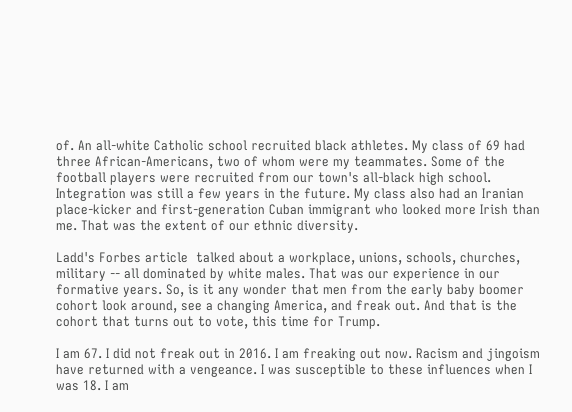of. An all-white Catholic school recruited black athletes. My class of 69 had three African-Americans, two of whom were my teammates. Some of the football players were recruited from our town's all-black high school. Integration was still a few years in the future. My class also had an Iranian place-kicker and first-generation Cuban immigrant who looked more Irish than me. That was the extent of our ethnic diversity.

Ladd's Forbes article  talked about a workplace, unions, schools, churches, military -- all dominated by white males. That was our experience in our formative years. So, is it any wonder that men from the early baby boomer cohort look around, see a changing America, and freak out. And that is the cohort that turns out to vote, this time for Trump.

I am 67. I did not freak out in 2016. I am freaking out now. Racism and jingoism have returned with a vengeance. I was susceptible to these influences when I was 18. I am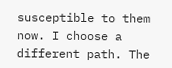susceptible to them now. I choose a different path. The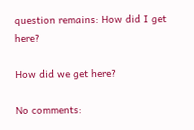question remains: How did I get here?

How did we get here?

No comments: